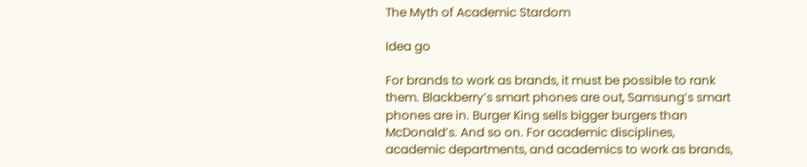The Myth of Academic Stardom

Idea go

For brands to work as brands, it must be possible to rank them. Blackberry’s smart phones are out, Samsung’s smart phones are in. Burger King sells bigger burgers than McDonald’s. And so on. For academic disciplines, academic departments, and academics to work as brands,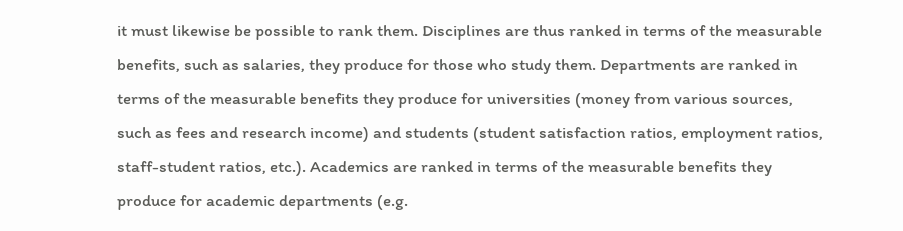it must likewise be possible to rank them. Disciplines are thus ranked in terms of the measurable benefits, such as salaries, they produce for those who study them. Departments are ranked in terms of the measurable benefits they produce for universities (money from various sources, such as fees and research income) and students (student satisfaction ratios, employment ratios, staff-student ratios, etc.). Academics are ranked in terms of the measurable benefits they produce for academic departments (e.g.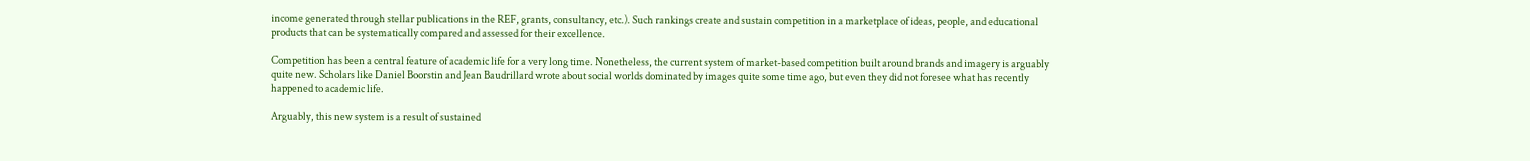income generated through stellar publications in the REF, grants, consultancy, etc.). Such rankings create and sustain competition in a marketplace of ideas, people, and educational products that can be systematically compared and assessed for their excellence.

Competition has been a central feature of academic life for a very long time. Nonetheless, the current system of market-based competition built around brands and imagery is arguably quite new. Scholars like Daniel Boorstin and Jean Baudrillard wrote about social worlds dominated by images quite some time ago, but even they did not foresee what has recently happened to academic life.

Arguably, this new system is a result of sustained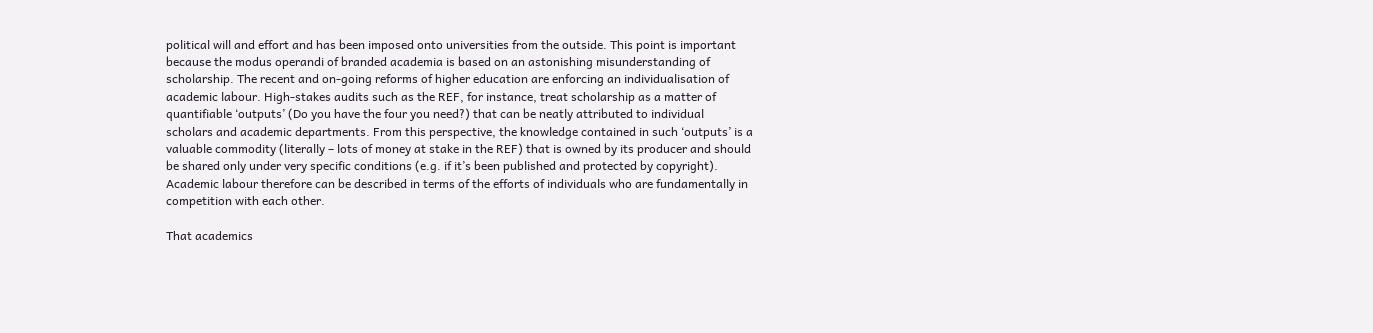political will and effort and has been imposed onto universities from the outside. This point is important because the modus operandi of branded academia is based on an astonishing misunderstanding of scholarship. The recent and on-going reforms of higher education are enforcing an individualisation of academic labour. High-stakes audits such as the REF, for instance, treat scholarship as a matter of quantifiable ‘outputs’ (Do you have the four you need?) that can be neatly attributed to individual scholars and academic departments. From this perspective, the knowledge contained in such ‘outputs’ is a valuable commodity (literally – lots of money at stake in the REF) that is owned by its producer and should be shared only under very specific conditions (e.g. if it’s been published and protected by copyright). Academic labour therefore can be described in terms of the efforts of individuals who are fundamentally in competition with each other.

That academics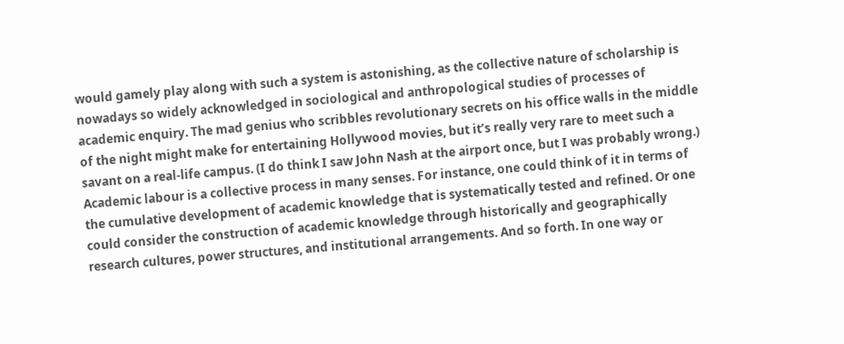would gamely play along with such a system is astonishing, as the collective nature of scholarship is nowadays so widely acknowledged in sociological and anthropological studies of processes of academic enquiry. The mad genius who scribbles revolutionary secrets on his office walls in the middle of the night might make for entertaining Hollywood movies, but it’s really very rare to meet such a savant on a real-life campus. (I do think I saw John Nash at the airport once, but I was probably wrong.) Academic labour is a collective process in many senses. For instance, one could think of it in terms of the cumulative development of academic knowledge that is systematically tested and refined. Or one could consider the construction of academic knowledge through historically and geographically research cultures, power structures, and institutional arrangements. And so forth. In one way or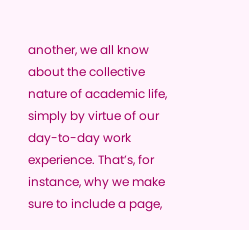another, we all know about the collective nature of academic life, simply by virtue of our day-to-day work experience. That’s, for instance, why we make sure to include a page,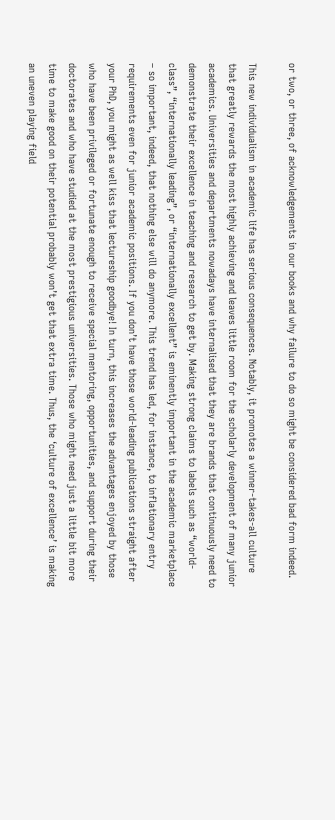or two, or three, of acknowledgements in our books and why failure to do so might be considered bad form indeed.

This new individualism in academic life has serious consequences. Notably, it promotes a winner-takes-all culture that greatly rewards the most highly achieving and leaves little room for the scholarly development of many junior academics. Universities and departments nowadays have internalised that they are brands that continuously need to demonstrate their excellence in teaching and research to get by. Making strong claims to labels such as “world-class”, “internationally leading”, or “internationally excellent” is eminently important in the academic marketplace – so important, indeed, that nothing else will do anymore. This trend has led, for instance, to inflationary entry requirements even for junior academic positions. If you don’t have those world-leading publications straight after your PhD, you might as well kiss that lectureship goodbye! In turn, this increases the advantages enjoyed by those who have been privileged or fortunate enough to receive special mentoring, opportunities, and support during their doctorates and who have studied at the most prestigious universities. Those who might need just a little bit more time to make good on their potential probably won’t get that extra time. Thus, the ‘culture of excellence’ is making an uneven playing field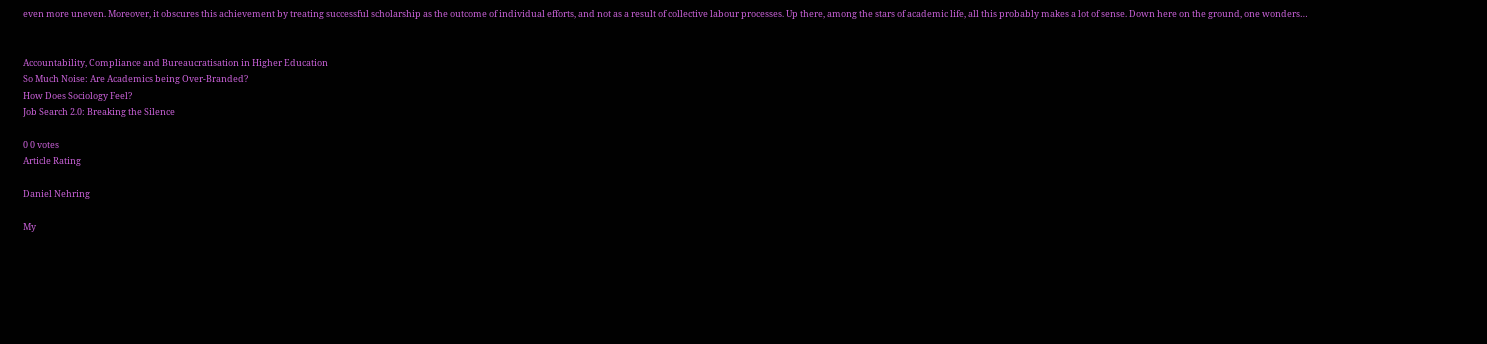even more uneven. Moreover, it obscures this achievement by treating successful scholarship as the outcome of individual efforts, and not as a result of collective labour processes. Up there, among the stars of academic life, all this probably makes a lot of sense. Down here on the ground, one wonders…


Accountability, Compliance and Bureaucratisation in Higher Education
So Much Noise: Are Academics being Over-Branded?
How Does Sociology Feel?
Job Search 2.0: Breaking the Silence

0 0 votes
Article Rating

Daniel Nehring

My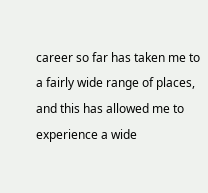career so far has taken me to a fairly wide range of places, and this has allowed me to experience a wide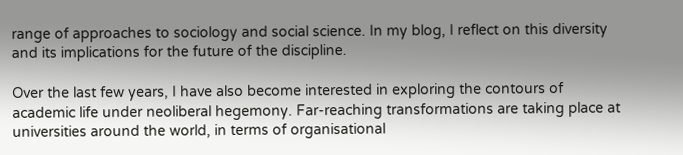range of approaches to sociology and social science. In my blog, I reflect on this diversity and its implications for the future of the discipline.

Over the last few years, I have also become interested in exploring the contours of academic life under neoliberal hegemony. Far-reaching transformations are taking place at universities around the world, in terms of organisational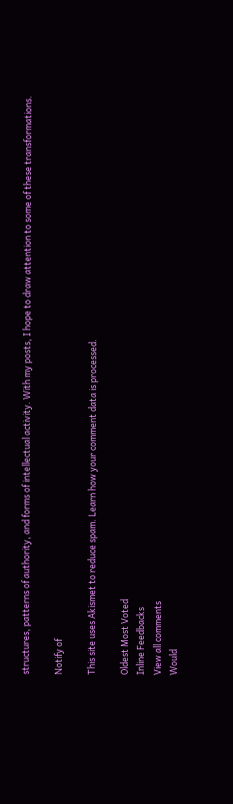structures, patterns of authority, and forms of intellectual activity. With my posts, I hope to draw attention to some of these transformations.

Notify of

This site uses Akismet to reduce spam. Learn how your comment data is processed.

Oldest Most Voted
Inline Feedbacks
View all comments
Would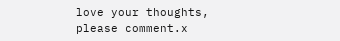love your thoughts, please comment.x